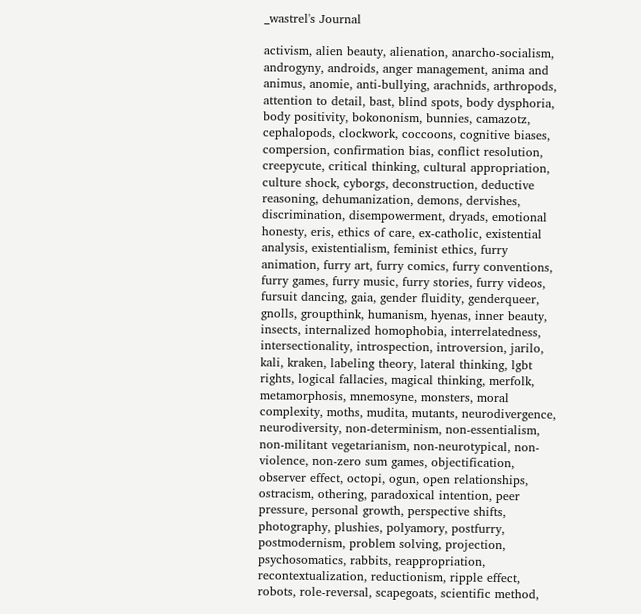_wastrel's Journal

activism, alien beauty, alienation, anarcho-socialism, androgyny, androids, anger management, anima and animus, anomie, anti-bullying, arachnids, arthropods, attention to detail, bast, blind spots, body dysphoria, body positivity, bokononism, bunnies, camazotz, cephalopods, clockwork, coccoons, cognitive biases, compersion, confirmation bias, conflict resolution, creepycute, critical thinking, cultural appropriation, culture shock, cyborgs, deconstruction, deductive reasoning, dehumanization, demons, dervishes, discrimination, disempowerment, dryads, emotional honesty, eris, ethics of care, ex-catholic, existential analysis, existentialism, feminist ethics, furry animation, furry art, furry comics, furry conventions, furry games, furry music, furry stories, furry videos, fursuit dancing, gaia, gender fluidity, genderqueer, gnolls, groupthink, humanism, hyenas, inner beauty, insects, internalized homophobia, interrelatedness, intersectionality, introspection, introversion, jarilo, kali, kraken, labeling theory, lateral thinking, lgbt rights, logical fallacies, magical thinking, merfolk, metamorphosis, mnemosyne, monsters, moral complexity, moths, mudita, mutants, neurodivergence, neurodiversity, non-determinism, non-essentialism, non-militant vegetarianism, non-neurotypical, non-violence, non-zero sum games, objectification, observer effect, octopi, ogun, open relationships, ostracism, othering, paradoxical intention, peer pressure, personal growth, perspective shifts, photography, plushies, polyamory, postfurry, postmodernism, problem solving, projection, psychosomatics, rabbits, reappropriation, recontextualization, reductionism, ripple effect, robots, role-reversal, scapegoats, scientific method,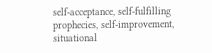self-acceptance, self-fulfilling prophecies, self-improvement, situational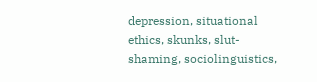depression, situational ethics, skunks, slut-shaming, sociolinguistics,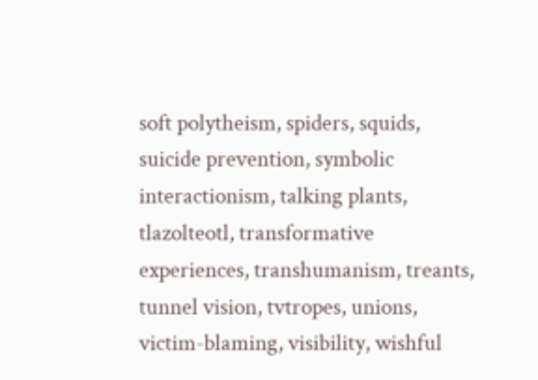soft polytheism, spiders, squids, suicide prevention, symbolic interactionism, talking plants, tlazolteotl, transformative experiences, transhumanism, treants, tunnel vision, tvtropes, unions, victim-blaming, visibility, wishful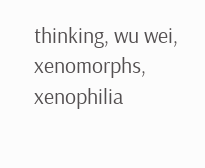thinking, wu wei, xenomorphs, xenophilia